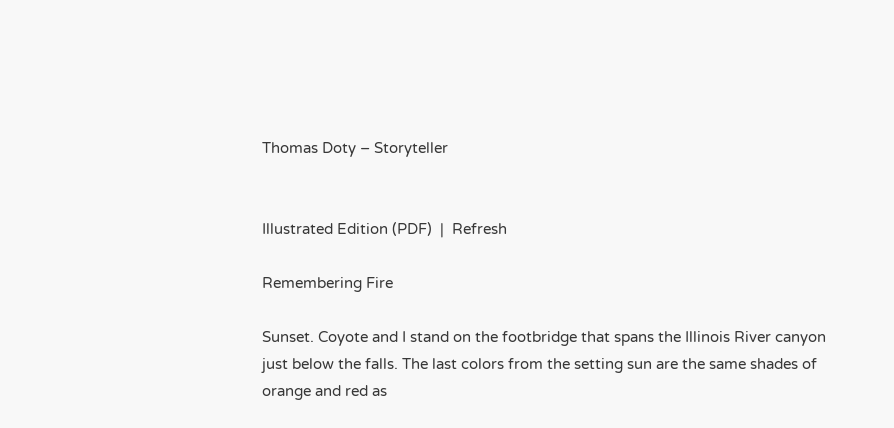Thomas Doty – Storyteller


Illustrated Edition (PDF)  |  Refresh

Remembering Fire

Sunset. Coyote and I stand on the footbridge that spans the Illinois River canyon just below the falls. The last colors from the setting sun are the same shades of orange and red as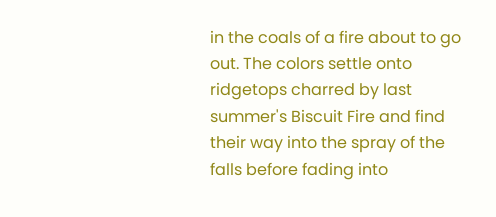in the coals of a fire about to go out. The colors settle onto ridgetops charred by last summer's Biscuit Fire and find their way into the spray of the falls before fading into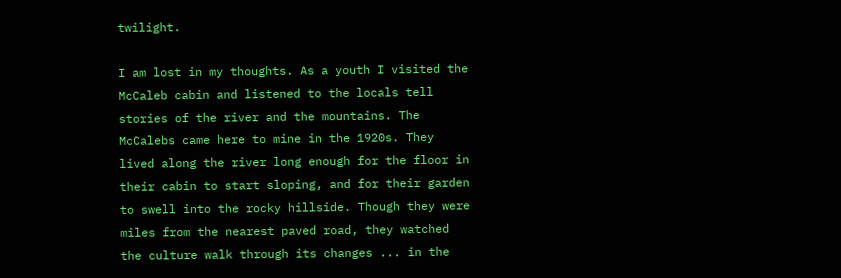twilight.

I am lost in my thoughts. As a youth I visited the McCaleb cabin and listened to the locals tell stories of the river and the mountains. The McCalebs came here to mine in the 1920s. They lived along the river long enough for the floor in their cabin to start sloping, and for their garden to swell into the rocky hillside. Though they were miles from the nearest paved road, they watched the culture walk through its changes ... in the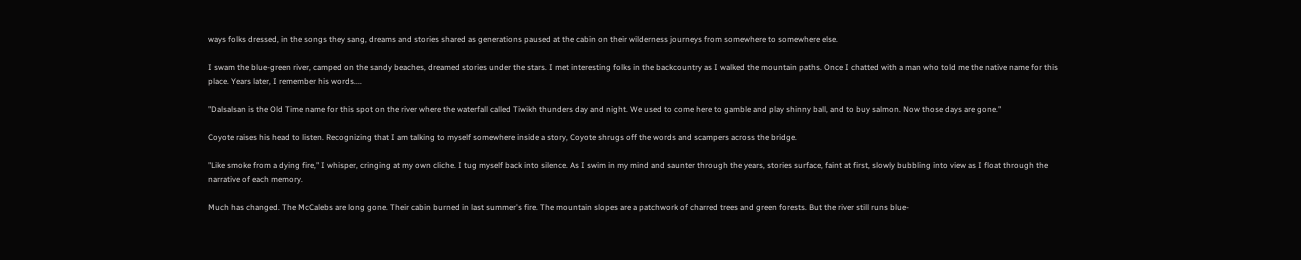ways folks dressed, in the songs they sang, dreams and stories shared as generations paused at the cabin on their wilderness journeys from somewhere to somewhere else.

I swam the blue-green river, camped on the sandy beaches, dreamed stories under the stars. I met interesting folks in the backcountry as I walked the mountain paths. Once I chatted with a man who told me the native name for this place. Years later, I remember his words....

"Dalsalsan is the Old Time name for this spot on the river where the waterfall called Tiwikh thunders day and night. We used to come here to gamble and play shinny ball, and to buy salmon. Now those days are gone."

Coyote raises his head to listen. Recognizing that I am talking to myself somewhere inside a story, Coyote shrugs off the words and scampers across the bridge.

"Like smoke from a dying fire," I whisper, cringing at my own cliche. I tug myself back into silence. As I swim in my mind and saunter through the years, stories surface, faint at first, slowly bubbling into view as I float through the narrative of each memory.

Much has changed. The McCalebs are long gone. Their cabin burned in last summer's fire. The mountain slopes are a patchwork of charred trees and green forests. But the river still runs blue-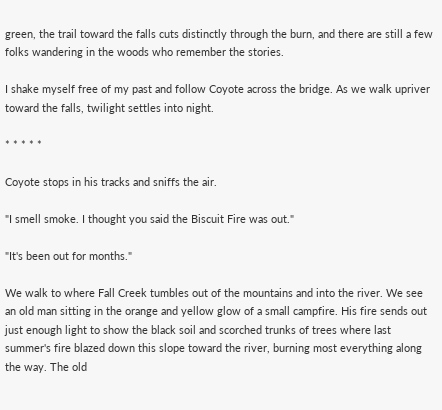green, the trail toward the falls cuts distinctly through the burn, and there are still a few folks wandering in the woods who remember the stories.

I shake myself free of my past and follow Coyote across the bridge. As we walk upriver toward the falls, twilight settles into night.

* * * * *

Coyote stops in his tracks and sniffs the air.

"I smell smoke. I thought you said the Biscuit Fire was out."

"It's been out for months."

We walk to where Fall Creek tumbles out of the mountains and into the river. We see an old man sitting in the orange and yellow glow of a small campfire. His fire sends out just enough light to show the black soil and scorched trunks of trees where last summer's fire blazed down this slope toward the river, burning most everything along the way. The old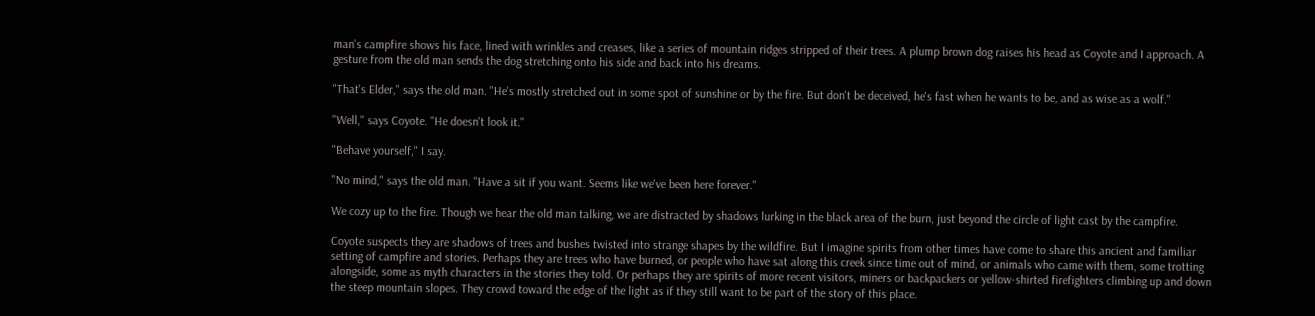man's campfire shows his face, lined with wrinkles and creases, like a series of mountain ridges stripped of their trees. A plump brown dog raises his head as Coyote and I approach. A gesture from the old man sends the dog stretching onto his side and back into his dreams.

"That's Elder," says the old man. "He's mostly stretched out in some spot of sunshine or by the fire. But don't be deceived, he's fast when he wants to be, and as wise as a wolf."

"Well," says Coyote. "He doesn't look it."

"Behave yourself," I say.

"No mind," says the old man. "Have a sit if you want. Seems like we've been here forever."

We cozy up to the fire. Though we hear the old man talking, we are distracted by shadows lurking in the black area of the burn, just beyond the circle of light cast by the campfire.

Coyote suspects they are shadows of trees and bushes twisted into strange shapes by the wildfire. But I imagine spirits from other times have come to share this ancient and familiar setting of campfire and stories. Perhaps they are trees who have burned, or people who have sat along this creek since time out of mind, or animals who came with them, some trotting alongside, some as myth characters in the stories they told. Or perhaps they are spirits of more recent visitors, miners or backpackers or yellow-shirted firefighters climbing up and down the steep mountain slopes. They crowd toward the edge of the light as if they still want to be part of the story of this place.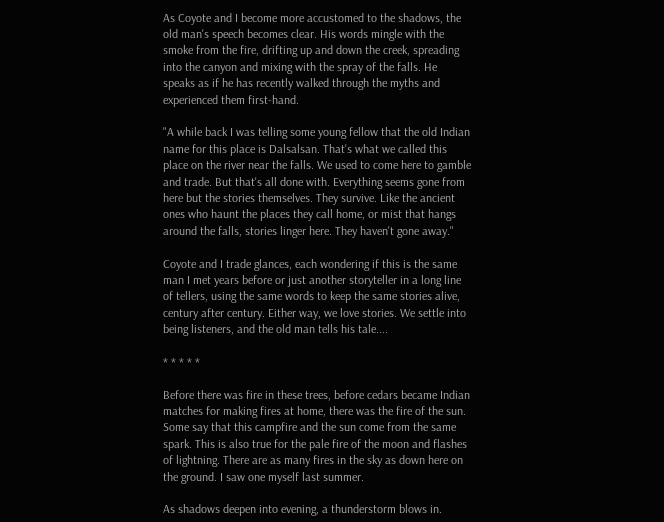As Coyote and I become more accustomed to the shadows, the old man's speech becomes clear. His words mingle with the smoke from the fire, drifting up and down the creek, spreading into the canyon and mixing with the spray of the falls. He speaks as if he has recently walked through the myths and experienced them first-hand.

"A while back I was telling some young fellow that the old Indian name for this place is Dalsalsan. That's what we called this place on the river near the falls. We used to come here to gamble and trade. But that's all done with. Everything seems gone from here but the stories themselves. They survive. Like the ancient ones who haunt the places they call home, or mist that hangs around the falls, stories linger here. They haven't gone away."

Coyote and I trade glances, each wondering if this is the same man I met years before or just another storyteller in a long line of tellers, using the same words to keep the same stories alive, century after century. Either way, we love stories. We settle into being listeners, and the old man tells his tale....

* * * * *

Before there was fire in these trees, before cedars became Indian matches for making fires at home, there was the fire of the sun. Some say that this campfire and the sun come from the same spark. This is also true for the pale fire of the moon and flashes of lightning. There are as many fires in the sky as down here on the ground. I saw one myself last summer.

As shadows deepen into evening, a thunderstorm blows in.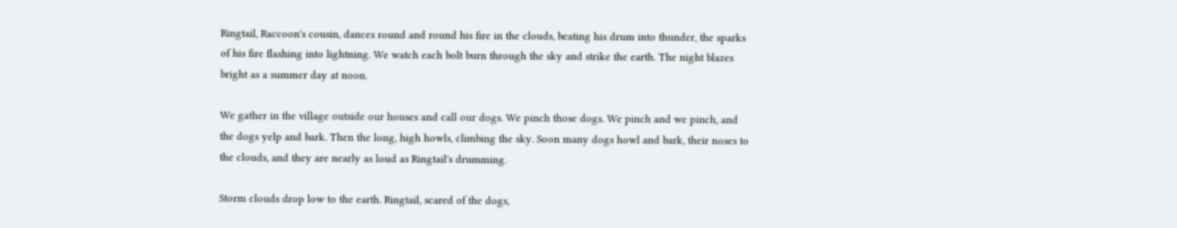Ringtail, Raccoon's cousin, dances round and round his fire in the clouds, beating his drum into thunder, the sparks of his fire flashing into lightning. We watch each bolt burn through the sky and strike the earth. The night blazes bright as a summer day at noon.

We gather in the village outside our houses and call our dogs. We pinch those dogs. We pinch and we pinch, and the dogs yelp and bark. Then the long, high howls, climbing the sky. Soon many dogs howl and bark, their noses to the clouds, and they are nearly as loud as Ringtail's drumming.

Storm clouds drop low to the earth. Ringtail, scared of the dogs,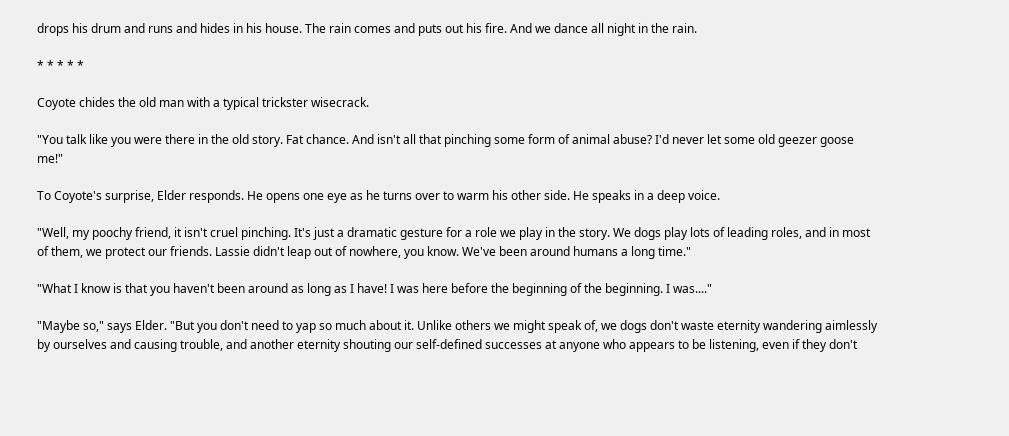drops his drum and runs and hides in his house. The rain comes and puts out his fire. And we dance all night in the rain.

* * * * *

Coyote chides the old man with a typical trickster wisecrack.

"You talk like you were there in the old story. Fat chance. And isn't all that pinching some form of animal abuse? I'd never let some old geezer goose me!"

To Coyote's surprise, Elder responds. He opens one eye as he turns over to warm his other side. He speaks in a deep voice.

"Well, my poochy friend, it isn't cruel pinching. It's just a dramatic gesture for a role we play in the story. We dogs play lots of leading roles, and in most of them, we protect our friends. Lassie didn't leap out of nowhere, you know. We've been around humans a long time."

"What I know is that you haven't been around as long as I have! I was here before the beginning of the beginning. I was...."

"Maybe so," says Elder. "But you don't need to yap so much about it. Unlike others we might speak of, we dogs don't waste eternity wandering aimlessly by ourselves and causing trouble, and another eternity shouting our self-defined successes at anyone who appears to be listening, even if they don't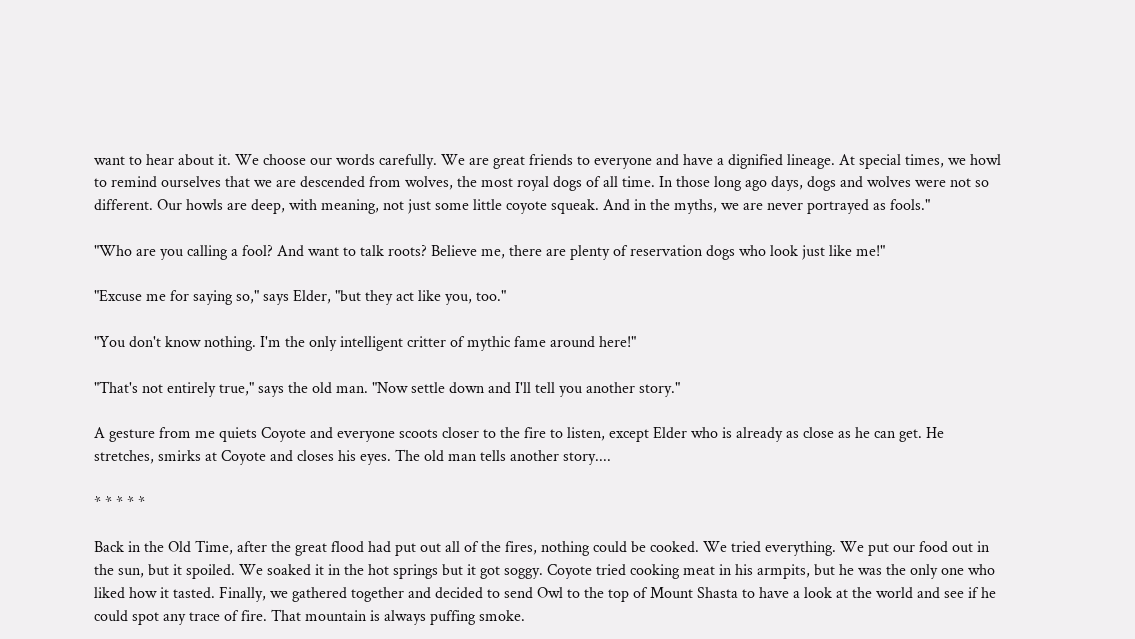want to hear about it. We choose our words carefully. We are great friends to everyone and have a dignified lineage. At special times, we howl to remind ourselves that we are descended from wolves, the most royal dogs of all time. In those long ago days, dogs and wolves were not so different. Our howls are deep, with meaning, not just some little coyote squeak. And in the myths, we are never portrayed as fools."

"Who are you calling a fool? And want to talk roots? Believe me, there are plenty of reservation dogs who look just like me!"

"Excuse me for saying so," says Elder, "but they act like you, too."

"You don't know nothing. I'm the only intelligent critter of mythic fame around here!"

"That's not entirely true," says the old man. "Now settle down and I'll tell you another story."

A gesture from me quiets Coyote and everyone scoots closer to the fire to listen, except Elder who is already as close as he can get. He stretches, smirks at Coyote and closes his eyes. The old man tells another story....

* * * * *

Back in the Old Time, after the great flood had put out all of the fires, nothing could be cooked. We tried everything. We put our food out in the sun, but it spoiled. We soaked it in the hot springs but it got soggy. Coyote tried cooking meat in his armpits, but he was the only one who liked how it tasted. Finally, we gathered together and decided to send Owl to the top of Mount Shasta to have a look at the world and see if he could spot any trace of fire. That mountain is always puffing smoke.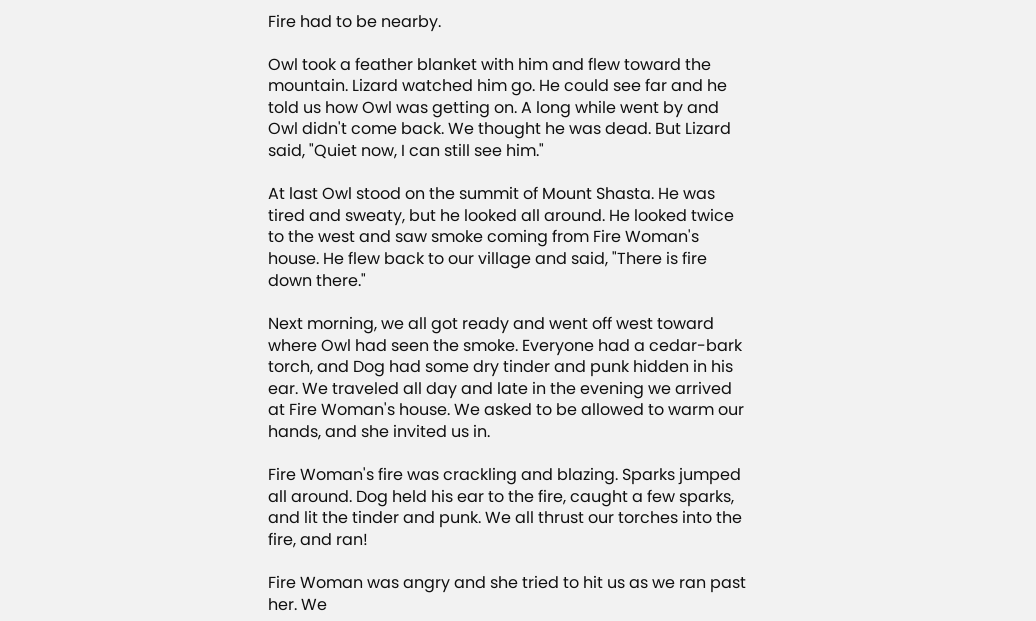Fire had to be nearby.

Owl took a feather blanket with him and flew toward the mountain. Lizard watched him go. He could see far and he told us how Owl was getting on. A long while went by and Owl didn't come back. We thought he was dead. But Lizard said, "Quiet now, I can still see him."

At last Owl stood on the summit of Mount Shasta. He was tired and sweaty, but he looked all around. He looked twice to the west and saw smoke coming from Fire Woman's house. He flew back to our village and said, "There is fire down there."

Next morning, we all got ready and went off west toward where Owl had seen the smoke. Everyone had a cedar-bark torch, and Dog had some dry tinder and punk hidden in his ear. We traveled all day and late in the evening we arrived at Fire Woman's house. We asked to be allowed to warm our hands, and she invited us in.

Fire Woman's fire was crackling and blazing. Sparks jumped all around. Dog held his ear to the fire, caught a few sparks, and lit the tinder and punk. We all thrust our torches into the fire, and ran!

Fire Woman was angry and she tried to hit us as we ran past her. We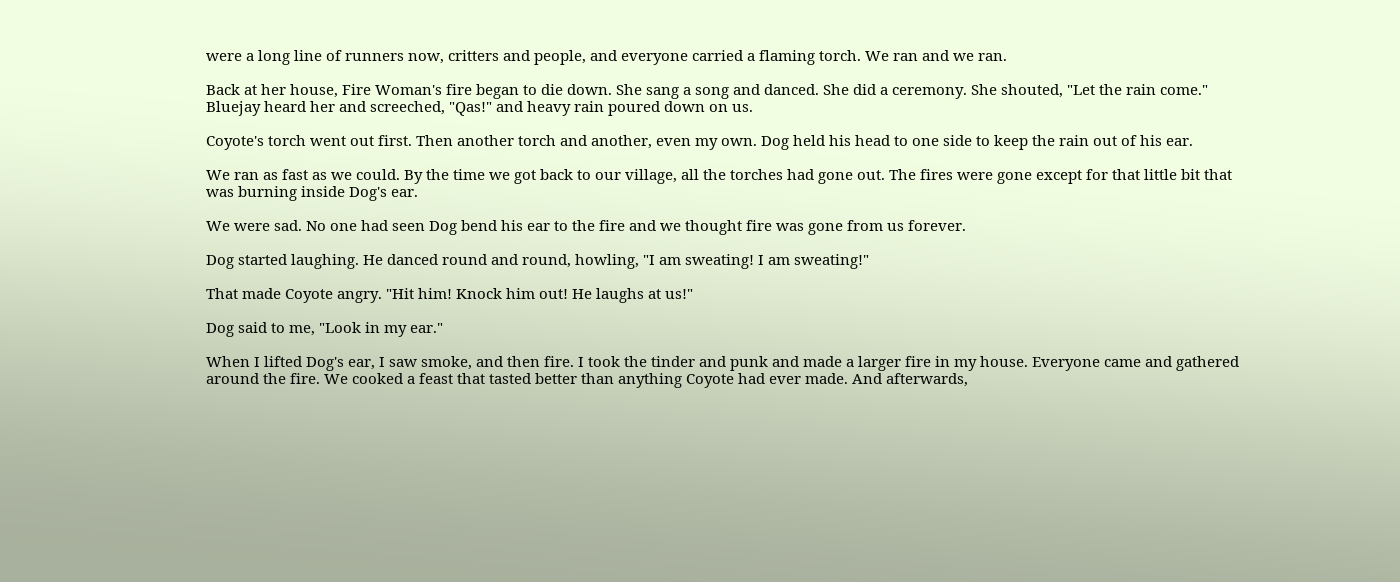were a long line of runners now, critters and people, and everyone carried a flaming torch. We ran and we ran.

Back at her house, Fire Woman's fire began to die down. She sang a song and danced. She did a ceremony. She shouted, "Let the rain come." Bluejay heard her and screeched, "Qas!" and heavy rain poured down on us.

Coyote's torch went out first. Then another torch and another, even my own. Dog held his head to one side to keep the rain out of his ear.

We ran as fast as we could. By the time we got back to our village, all the torches had gone out. The fires were gone except for that little bit that was burning inside Dog's ear.

We were sad. No one had seen Dog bend his ear to the fire and we thought fire was gone from us forever.

Dog started laughing. He danced round and round, howling, "I am sweating! I am sweating!"

That made Coyote angry. "Hit him! Knock him out! He laughs at us!"

Dog said to me, "Look in my ear."

When I lifted Dog's ear, I saw smoke, and then fire. I took the tinder and punk and made a larger fire in my house. Everyone came and gathered around the fire. We cooked a feast that tasted better than anything Coyote had ever made. And afterwards,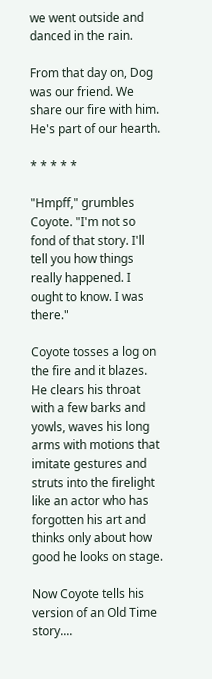we went outside and danced in the rain.

From that day on, Dog was our friend. We share our fire with him. He's part of our hearth.

* * * * *

"Hmpff," grumbles Coyote. "I'm not so fond of that story. I'll tell you how things really happened. I ought to know. I was there."

Coyote tosses a log on the fire and it blazes. He clears his throat with a few barks and yowls, waves his long arms with motions that imitate gestures and struts into the firelight like an actor who has forgotten his art and thinks only about how good he looks on stage.

Now Coyote tells his version of an Old Time story....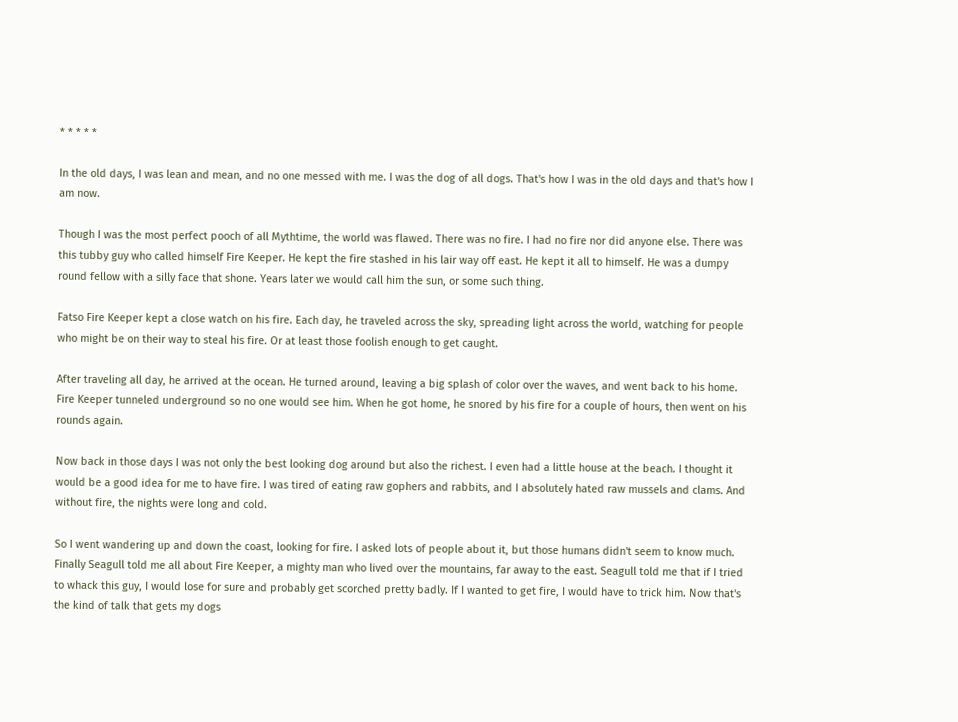* * * * *

In the old days, I was lean and mean, and no one messed with me. I was the dog of all dogs. That's how I was in the old days and that's how I am now.

Though I was the most perfect pooch of all Mythtime, the world was flawed. There was no fire. I had no fire nor did anyone else. There was this tubby guy who called himself Fire Keeper. He kept the fire stashed in his lair way off east. He kept it all to himself. He was a dumpy round fellow with a silly face that shone. Years later we would call him the sun, or some such thing.

Fatso Fire Keeper kept a close watch on his fire. Each day, he traveled across the sky, spreading light across the world, watching for people who might be on their way to steal his fire. Or at least those foolish enough to get caught.

After traveling all day, he arrived at the ocean. He turned around, leaving a big splash of color over the waves, and went back to his home. Fire Keeper tunneled underground so no one would see him. When he got home, he snored by his fire for a couple of hours, then went on his rounds again.

Now back in those days I was not only the best looking dog around but also the richest. I even had a little house at the beach. I thought it would be a good idea for me to have fire. I was tired of eating raw gophers and rabbits, and I absolutely hated raw mussels and clams. And without fire, the nights were long and cold.

So I went wandering up and down the coast, looking for fire. I asked lots of people about it, but those humans didn't seem to know much. Finally Seagull told me all about Fire Keeper, a mighty man who lived over the mountains, far away to the east. Seagull told me that if I tried to whack this guy, I would lose for sure and probably get scorched pretty badly. If I wanted to get fire, I would have to trick him. Now that's the kind of talk that gets my dogs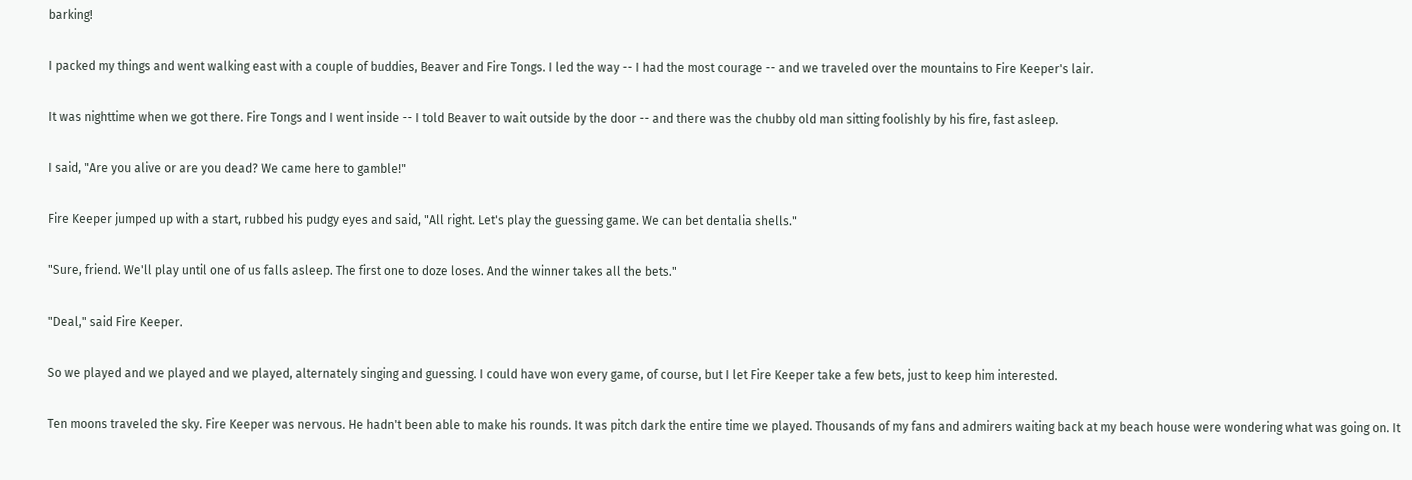barking!

I packed my things and went walking east with a couple of buddies, Beaver and Fire Tongs. I led the way -- I had the most courage -- and we traveled over the mountains to Fire Keeper's lair.

It was nighttime when we got there. Fire Tongs and I went inside -- I told Beaver to wait outside by the door -- and there was the chubby old man sitting foolishly by his fire, fast asleep.

I said, "Are you alive or are you dead? We came here to gamble!"

Fire Keeper jumped up with a start, rubbed his pudgy eyes and said, "All right. Let's play the guessing game. We can bet dentalia shells."

"Sure, friend. We'll play until one of us falls asleep. The first one to doze loses. And the winner takes all the bets."

"Deal," said Fire Keeper.

So we played and we played and we played, alternately singing and guessing. I could have won every game, of course, but I let Fire Keeper take a few bets, just to keep him interested.

Ten moons traveled the sky. Fire Keeper was nervous. He hadn't been able to make his rounds. It was pitch dark the entire time we played. Thousands of my fans and admirers waiting back at my beach house were wondering what was going on. It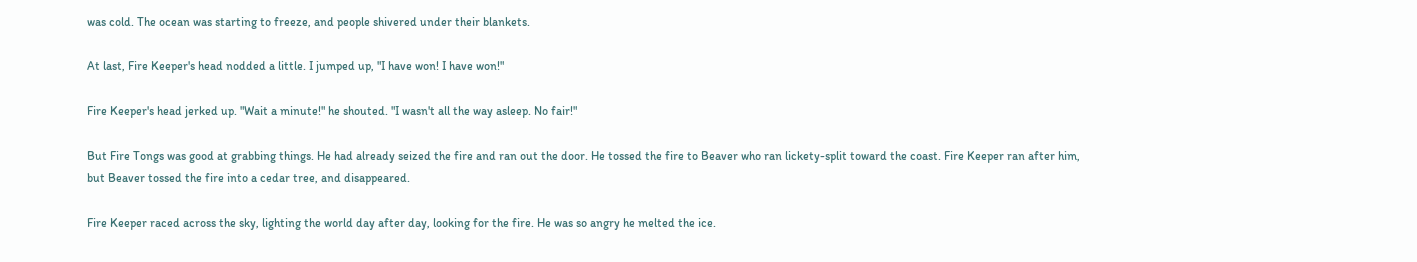was cold. The ocean was starting to freeze, and people shivered under their blankets.

At last, Fire Keeper's head nodded a little. I jumped up, "I have won! I have won!"

Fire Keeper's head jerked up. "Wait a minute!" he shouted. "I wasn't all the way asleep. No fair!"

But Fire Tongs was good at grabbing things. He had already seized the fire and ran out the door. He tossed the fire to Beaver who ran lickety-split toward the coast. Fire Keeper ran after him, but Beaver tossed the fire into a cedar tree, and disappeared.

Fire Keeper raced across the sky, lighting the world day after day, looking for the fire. He was so angry he melted the ice.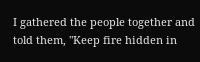I gathered the people together and told them, "Keep fire hidden in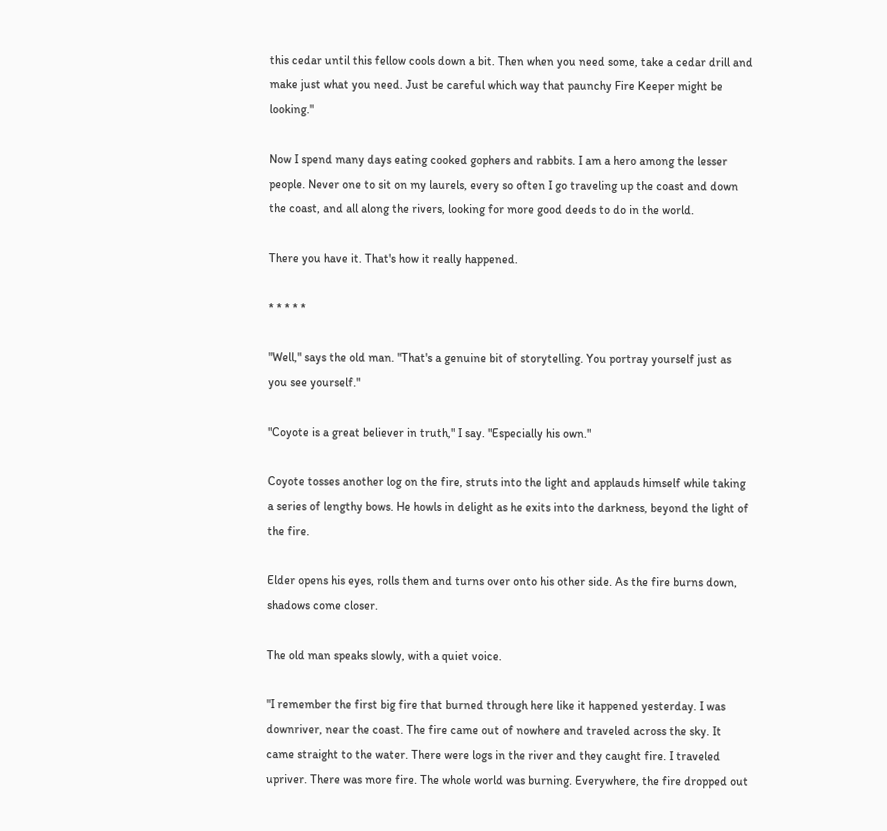this cedar until this fellow cools down a bit. Then when you need some, take a cedar drill and make just what you need. Just be careful which way that paunchy Fire Keeper might be looking."

Now I spend many days eating cooked gophers and rabbits. I am a hero among the lesser people. Never one to sit on my laurels, every so often I go traveling up the coast and down the coast, and all along the rivers, looking for more good deeds to do in the world.

There you have it. That's how it really happened.

* * * * *

"Well," says the old man. "That's a genuine bit of storytelling. You portray yourself just as you see yourself."

"Coyote is a great believer in truth," I say. "Especially his own."

Coyote tosses another log on the fire, struts into the light and applauds himself while taking a series of lengthy bows. He howls in delight as he exits into the darkness, beyond the light of the fire.

Elder opens his eyes, rolls them and turns over onto his other side. As the fire burns down, shadows come closer.

The old man speaks slowly, with a quiet voice.

"I remember the first big fire that burned through here like it happened yesterday. I was downriver, near the coast. The fire came out of nowhere and traveled across the sky. It came straight to the water. There were logs in the river and they caught fire. I traveled upriver. There was more fire. The whole world was burning. Everywhere, the fire dropped out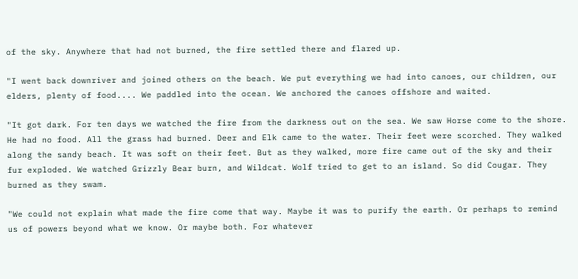of the sky. Anywhere that had not burned, the fire settled there and flared up.

"I went back downriver and joined others on the beach. We put everything we had into canoes, our children, our elders, plenty of food.... We paddled into the ocean. We anchored the canoes offshore and waited.

"It got dark. For ten days we watched the fire from the darkness out on the sea. We saw Horse come to the shore. He had no food. All the grass had burned. Deer and Elk came to the water. Their feet were scorched. They walked along the sandy beach. It was soft on their feet. But as they walked, more fire came out of the sky and their fur exploded. We watched Grizzly Bear burn, and Wildcat. Wolf tried to get to an island. So did Cougar. They burned as they swam.

"We could not explain what made the fire come that way. Maybe it was to purify the earth. Or perhaps to remind us of powers beyond what we know. Or maybe both. For whatever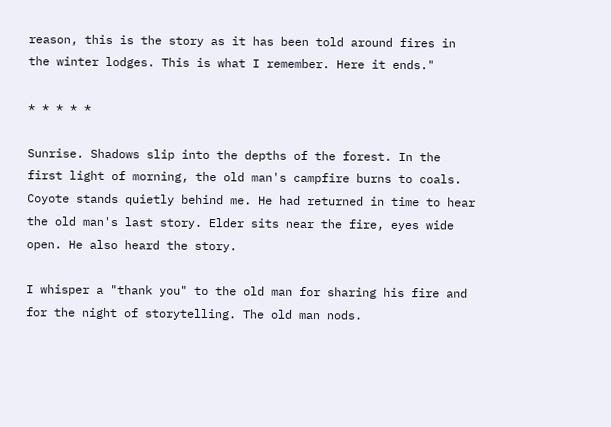reason, this is the story as it has been told around fires in the winter lodges. This is what I remember. Here it ends."

* * * * *

Sunrise. Shadows slip into the depths of the forest. In the first light of morning, the old man's campfire burns to coals. Coyote stands quietly behind me. He had returned in time to hear the old man's last story. Elder sits near the fire, eyes wide open. He also heard the story.

I whisper a "thank you" to the old man for sharing his fire and for the night of storytelling. The old man nods.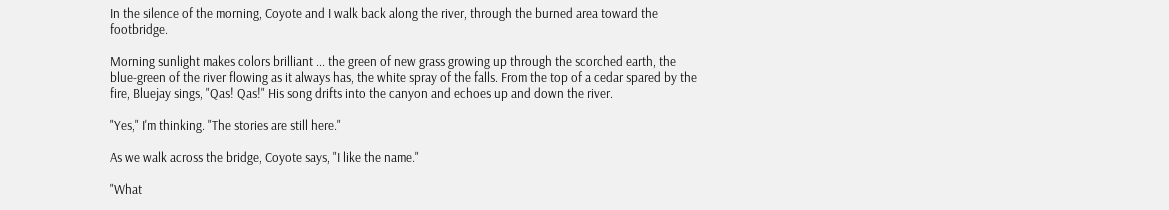In the silence of the morning, Coyote and I walk back along the river, through the burned area toward the footbridge.

Morning sunlight makes colors brilliant ... the green of new grass growing up through the scorched earth, the blue-green of the river flowing as it always has, the white spray of the falls. From the top of a cedar spared by the fire, Bluejay sings, "Qas! Qas!" His song drifts into the canyon and echoes up and down the river.

"Yes," I'm thinking. "The stories are still here."

As we walk across the bridge, Coyote says, "I like the name."

"What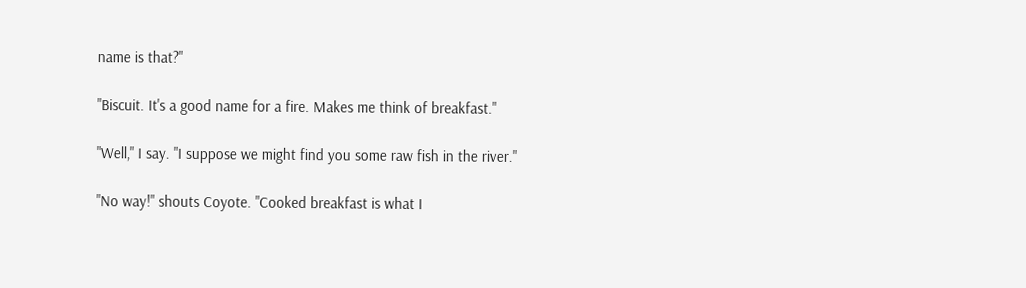name is that?"

"Biscuit. It's a good name for a fire. Makes me think of breakfast."

"Well," I say. "I suppose we might find you some raw fish in the river."

"No way!" shouts Coyote. "Cooked breakfast is what I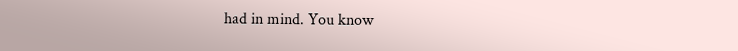had in mind. You know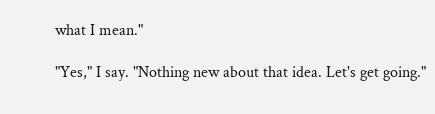what I mean."

"Yes," I say. "Nothing new about that idea. Let's get going."